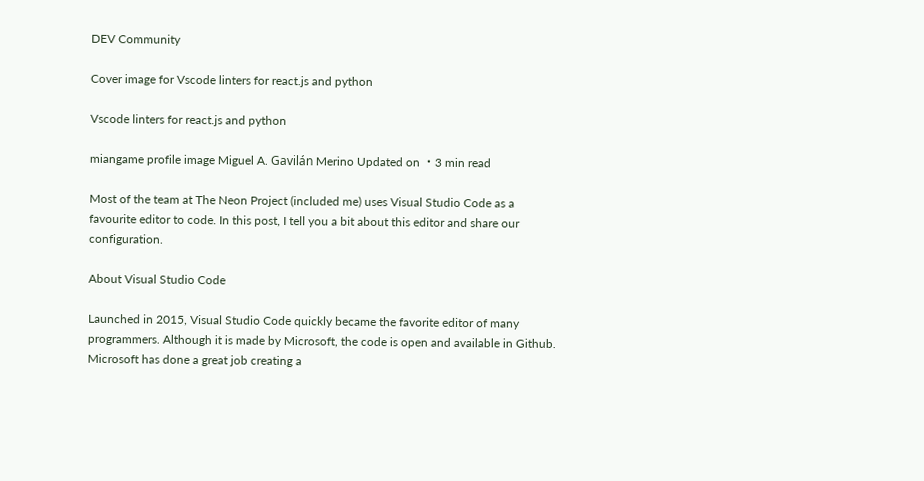DEV Community

Cover image for Vscode linters for react.js and python

Vscode linters for react.js and python

miangame profile image Miguel A. Gavilán Merino Updated on ・3 min read

Most of the team at The Neon Project (included me) uses Visual Studio Code as a favourite editor to code. In this post, I tell you a bit about this editor and share our configuration.

About Visual Studio Code

Launched in 2015, Visual Studio Code quickly became the favorite editor of many programmers. Although it is made by Microsoft, the code is open and available in Github. Microsoft has done a great job creating a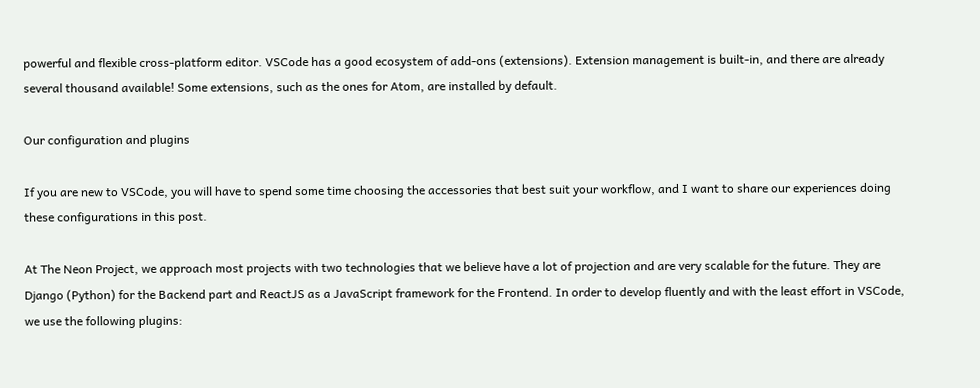powerful and flexible cross-platform editor. VSCode has a good ecosystem of add-ons (extensions). Extension management is built-in, and there are already several thousand available! Some extensions, such as the ones for Atom, are installed by default.

Our configuration and plugins

If you are new to VSCode, you will have to spend some time choosing the accessories that best suit your workflow, and I want to share our experiences doing these configurations in this post.

At The Neon Project, we approach most projects with two technologies that we believe have a lot of projection and are very scalable for the future. They are Django (Python) for the Backend part and ReactJS as a JavaScript framework for the Frontend. In order to develop fluently and with the least effort in VSCode, we use the following plugins: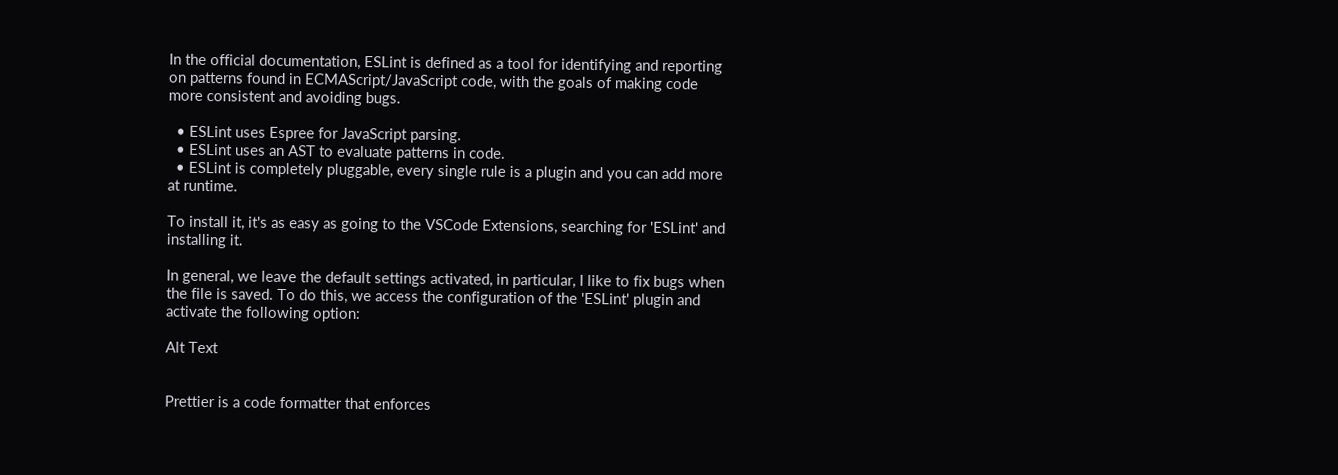In the official documentation, ESLint is defined as a tool for identifying and reporting on patterns found in ECMAScript/JavaScript code, with the goals of making code more consistent and avoiding bugs.

  • ESLint uses Espree for JavaScript parsing.
  • ESLint uses an AST to evaluate patterns in code.
  • ESLint is completely pluggable, every single rule is a plugin and you can add more at runtime.

To install it, it's as easy as going to the VSCode Extensions, searching for 'ESLint' and installing it.

In general, we leave the default settings activated, in particular, I like to fix bugs when the file is saved. To do this, we access the configuration of the 'ESLint' plugin and activate the following option:

Alt Text


Prettier is a code formatter that enforces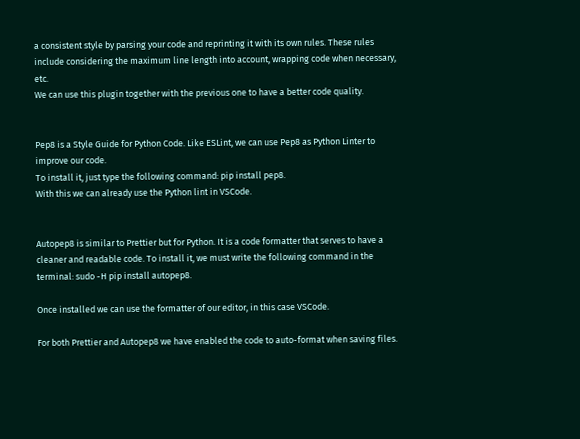a consistent style by parsing your code and reprinting it with its own rules. These rules include considering the maximum line length into account, wrapping code when necessary, etc.
We can use this plugin together with the previous one to have a better code quality.


Pep8 is a Style Guide for Python Code. Like ESLint, we can use Pep8 as Python Linter to improve our code.
To install it, just type the following command: pip install pep8.
With this we can already use the Python lint in VSCode.


Autopep8 is similar to Prettier but for Python. It is a code formatter that serves to have a cleaner and readable code. To install it, we must write the following command in the terminal: sudo -H pip install autopep8.

Once installed we can use the formatter of our editor, in this case VSCode.

For both Prettier and Autopep8 we have enabled the code to auto-format when saving files.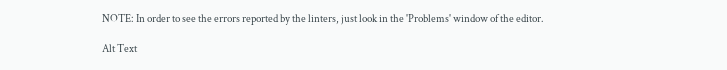NOTE: In order to see the errors reported by the linters, just look in the 'Problems' window of the editor.

Alt Text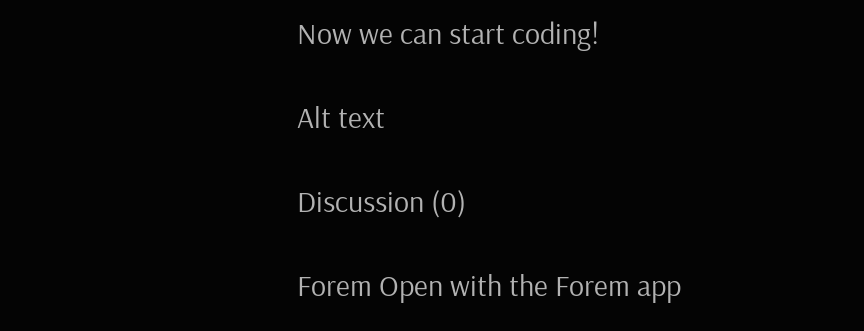Now we can start coding!

Alt text

Discussion (0)

Forem Open with the Forem app